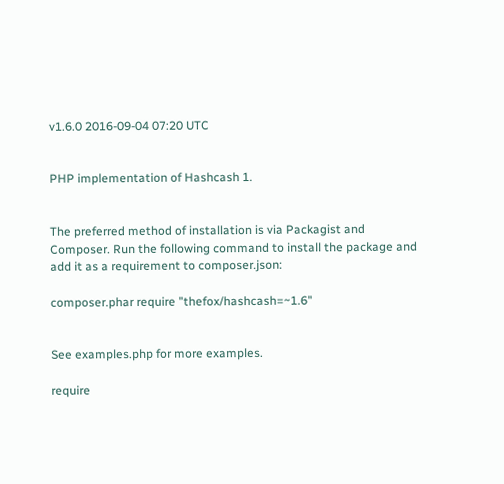v1.6.0 2016-09-04 07:20 UTC


PHP implementation of Hashcash 1.


The preferred method of installation is via Packagist and Composer. Run the following command to install the package and add it as a requirement to composer.json:

composer.phar require "thefox/hashcash=~1.6"


See examples.php for more examples.

require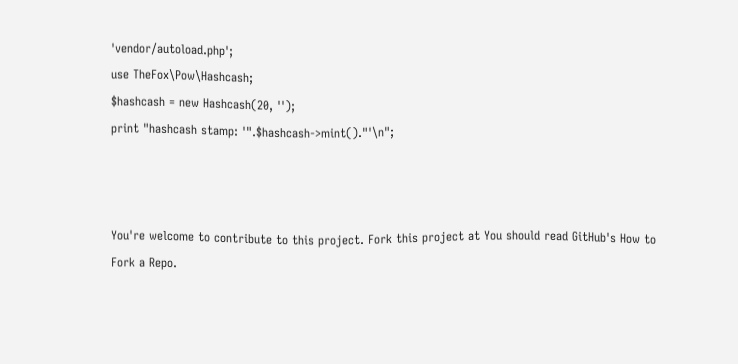'vendor/autoload.php';
use TheFox\Pow\Hashcash;
$hashcash = new Hashcash(20, '');
print "hashcash stamp: '".$hashcash->mint()."'\n";



You're welcome to contribute to this project. Fork this project at You should read GitHub's How to Fork a Repo.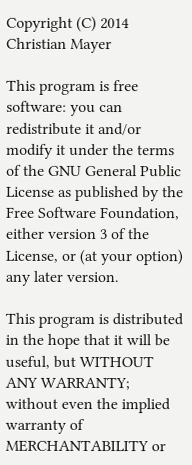Copyright (C) 2014 Christian Mayer

This program is free software: you can redistribute it and/or modify it under the terms of the GNU General Public License as published by the Free Software Foundation, either version 3 of the License, or (at your option) any later version.

This program is distributed in the hope that it will be useful, but WITHOUT ANY WARRANTY; without even the implied warranty of MERCHANTABILITY or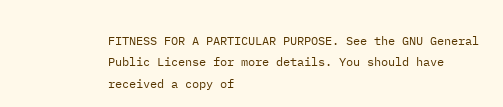FITNESS FOR A PARTICULAR PURPOSE. See the GNU General Public License for more details. You should have received a copy of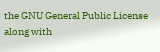the GNU General Public License along with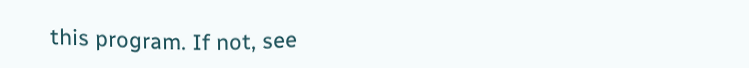this program. If not, see